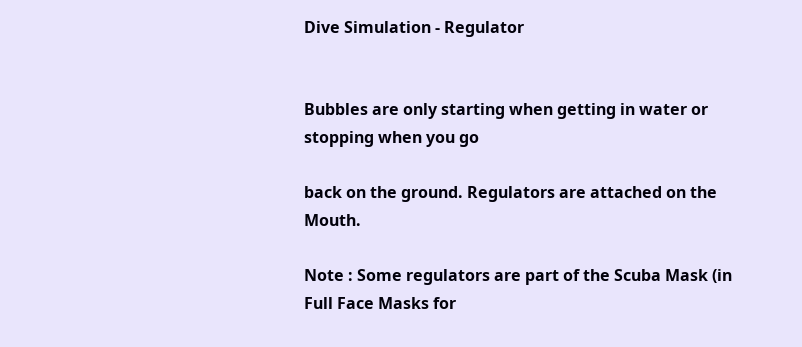Dive Simulation - Regulator


Bubbles are only starting when getting in water or stopping when you go

back on the ground. Regulators are attached on the Mouth.

Note : Some regulators are part of the Scuba Mask (in Full Face Masks for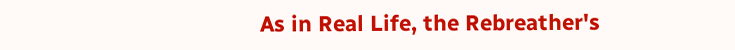As in Real Life, the Rebreather's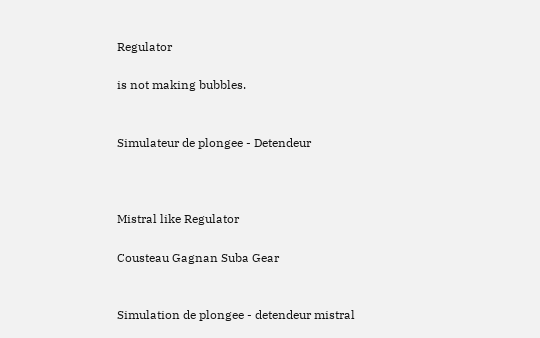Regulator

is not making bubbles.


Simulateur de plongee - Detendeur



Mistral like Regulator

Cousteau Gagnan Suba Gear


Simulation de plongee - detendeur mistral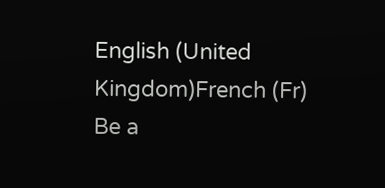English (United Kingdom)French (Fr)
Be a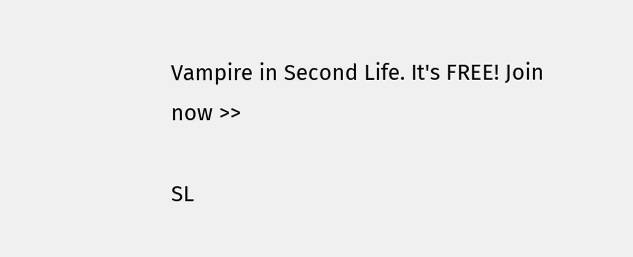Vampire in Second Life. It's FREE! Join now >>

SL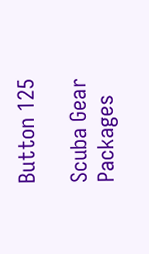Button 125

Scuba Gear Packages